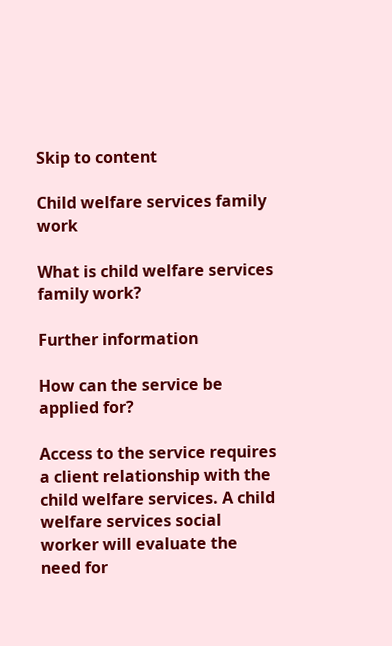Skip to content

Child welfare services family work

What is child welfare services family work?

Further information

How can the service be applied for?

Access to the service requires a client relationship with the child welfare services. A child welfare services social worker will evaluate the need for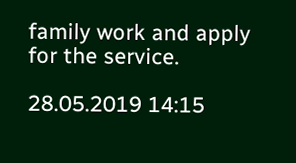family work and apply for the service.

28.05.2019 14:15